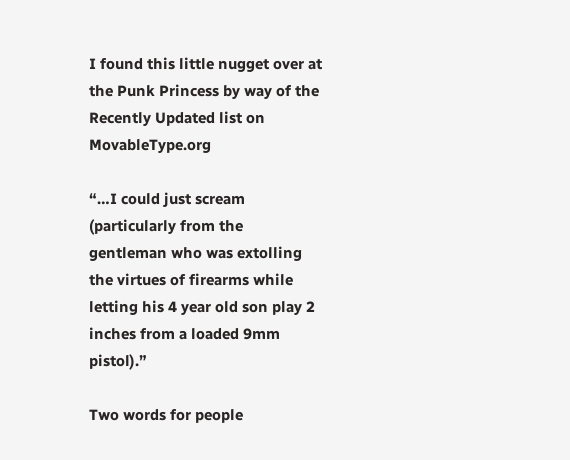I found this little nugget over at the Punk Princess by way of the Recently Updated list on MovableType.org

“…I could just scream (particularly from the gentleman who was extolling the virtues of firearms while letting his 4 year old son play 2 inches from a loaded 9mm pistol).”

Two words for people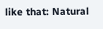like that: Natural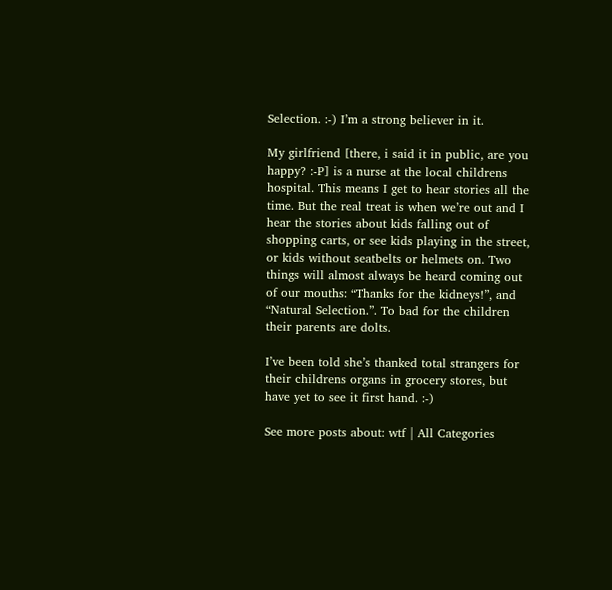Selection. :-) I’m a strong believer in it.

My girlfriend [there, i said it in public, are you happy? :-P] is a nurse at the local childrens hospital. This means I get to hear stories all the time. But the real treat is when we’re out and I hear the stories about kids falling out of shopping carts, or see kids playing in the street, or kids without seatbelts or helmets on. Two things will almost always be heard coming out of our mouths: “Thanks for the kidneys!”, and “Natural Selection.”. To bad for the children their parents are dolts.

I’ve been told she’s thanked total strangers for their childrens organs in grocery stores, but have yet to see it first hand. :-)

See more posts about: wtf | All Categories